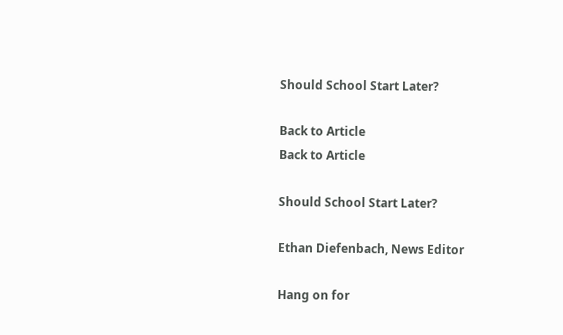Should School Start Later?

Back to Article
Back to Article

Should School Start Later?

Ethan Diefenbach, News Editor

Hang on for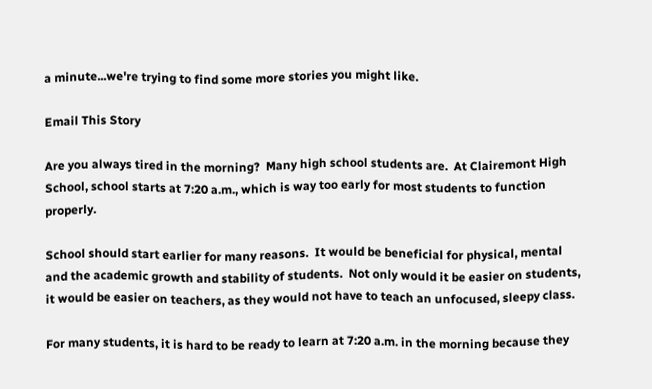a minute...we're trying to find some more stories you might like.

Email This Story

Are you always tired in the morning?  Many high school students are.  At Clairemont High School, school starts at 7:20 a.m., which is way too early for most students to function properly.

School should start earlier for many reasons.  It would be beneficial for physical, mental and the academic growth and stability of students.  Not only would it be easier on students, it would be easier on teachers, as they would not have to teach an unfocused, sleepy class.

For many students, it is hard to be ready to learn at 7:20 a.m. in the morning because they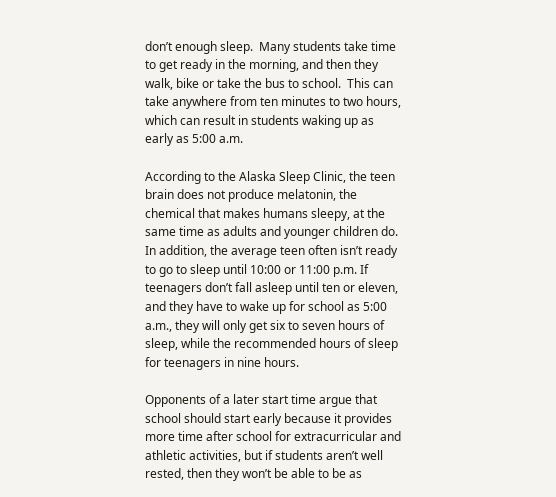don’t enough sleep.  Many students take time to get ready in the morning, and then they walk, bike or take the bus to school.  This can take anywhere from ten minutes to two hours, which can result in students waking up as early as 5:00 a.m.

According to the Alaska Sleep Clinic, the teen brain does not produce melatonin, the chemical that makes humans sleepy, at the same time as adults and younger children do.  In addition, the average teen often isn’t ready to go to sleep until 10:00 or 11:00 p.m. If teenagers don’t fall asleep until ten or eleven, and they have to wake up for school as 5:00 a.m., they will only get six to seven hours of sleep, while the recommended hours of sleep for teenagers in nine hours.

Opponents of a later start time argue that school should start early because it provides more time after school for extracurricular and athletic activities, but if students aren’t well rested, then they won’t be able to be as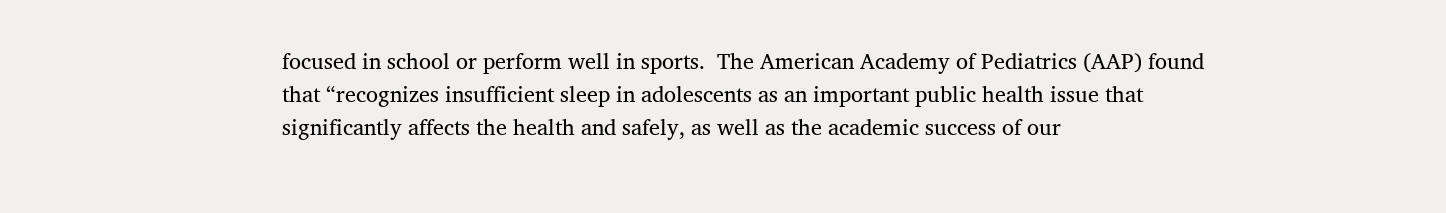focused in school or perform well in sports.  The American Academy of Pediatrics (AAP) found that “recognizes insufficient sleep in adolescents as an important public health issue that significantly affects the health and safely, as well as the academic success of our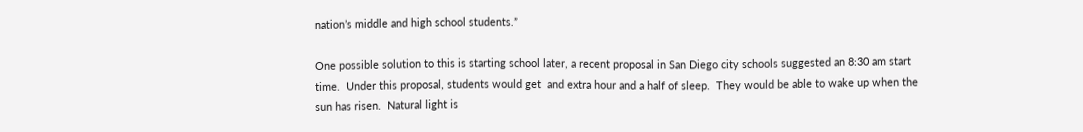nation’s middle and high school students.”

One possible solution to this is starting school later, a recent proposal in San Diego city schools suggested an 8:30 am start time.  Under this proposal, students would get  and extra hour and a half of sleep.  They would be able to wake up when the sun has risen.  Natural light is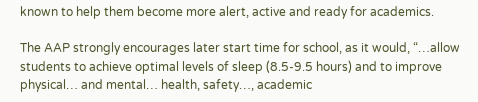known to help them become more alert, active and ready for academics.

The AAP strongly encourages later start time for school, as it would, “…allow students to achieve optimal levels of sleep (8.5-9.5 hours) and to improve physical… and mental… health, safety…, academic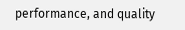performance, and quality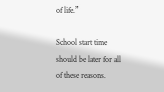of life.”

School start time should be later for all of these reasons.